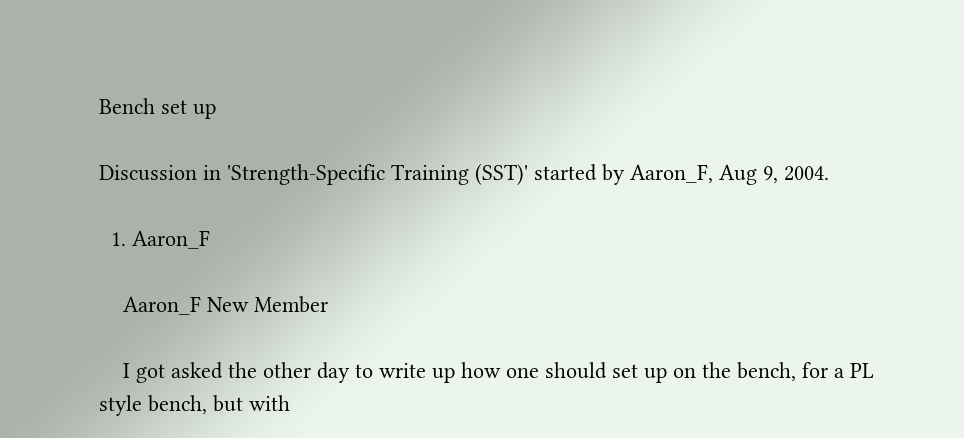Bench set up

Discussion in 'Strength-Specific Training (SST)' started by Aaron_F, Aug 9, 2004.

  1. Aaron_F

    Aaron_F New Member

    I got asked the other day to write up how one should set up on the bench, for a PL style bench, but with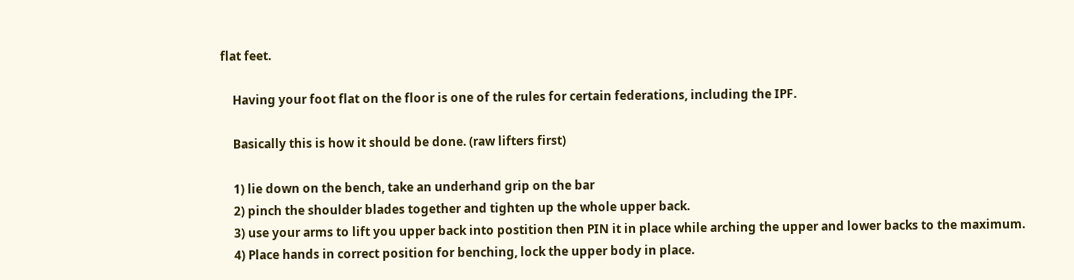flat feet.

    Having your foot flat on the floor is one of the rules for certain federations, including the IPF.

    Basically this is how it should be done. (raw lifters first)

    1) lie down on the bench, take an underhand grip on the bar
    2) pinch the shoulder blades together and tighten up the whole upper back.
    3) use your arms to lift you upper back into postition then PIN it in place while arching the upper and lower backs to the maximum.
    4) Place hands in correct position for benching, lock the upper body in place.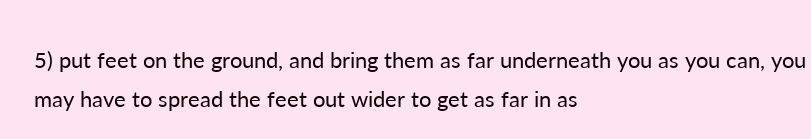5) put feet on the ground, and bring them as far underneath you as you can, you may have to spread the feet out wider to get as far in as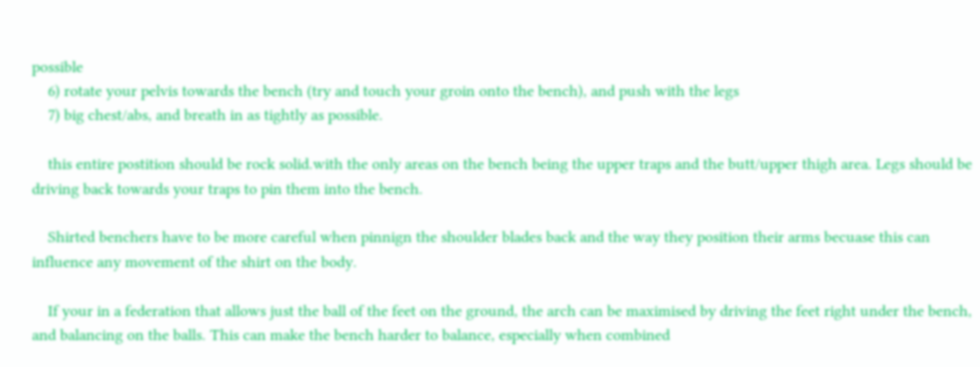possible
    6) rotate your pelvis towards the bench (try and touch your groin onto the bench), and push with the legs
    7) big chest/abs, and breath in as tightly as possible.

    this entire postition should be rock solid.with the only areas on the bench being the upper traps and the butt/upper thigh area. Legs should be driving back towards your traps to pin them into the bench.

    Shirted benchers have to be more careful when pinnign the shoulder blades back and the way they position their arms becuase this can influence any movement of the shirt on the body.

    If your in a federation that allows just the ball of the feet on the ground, the arch can be maximised by driving the feet right under the bench, and balancing on the balls. This can make the bench harder to balance, especially when combined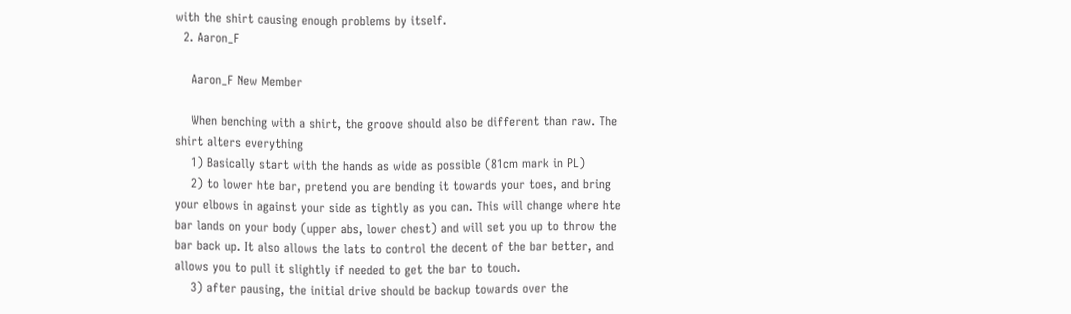with the shirt causing enough problems by itself.
  2. Aaron_F

    Aaron_F New Member

    When benching with a shirt, the groove should also be different than raw. The shirt alters everything
    1) Basically start with the hands as wide as possible (81cm mark in PL)
    2) to lower hte bar, pretend you are bending it towards your toes, and bring your elbows in against your side as tightly as you can. This will change where hte bar lands on your body (upper abs, lower chest) and will set you up to throw the bar back up. It also allows the lats to control the decent of the bar better, and allows you to pull it slightly if needed to get the bar to touch.
    3) after pausing, the initial drive should be backup towards over the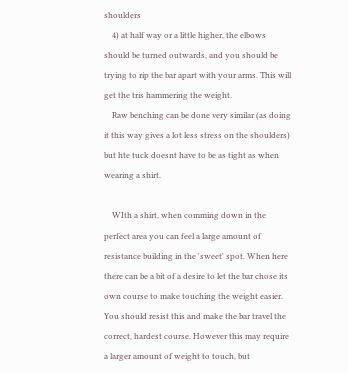shoulders
    4) at half way or a little higher, the elbows should be turned outwards, and you should be trying to rip the bar apart with your arms. This will get the tris hammering the weight.
    Raw benching can be done very similar (as doing it this way gives a lot less stress on the shoulders) but hte tuck doesnt have to be as tight as when wearing a shirt.

    WIth a shirt, when comming down in the perfect area you can feel a large amount of resistance building in the 'sweet' spot. When here there can be a bit of a desire to let the bar chose its own course to make touching the weight easier. You should resist this and make the bar travel the correct, hardest course. However this may require a larger amount of weight to touch, but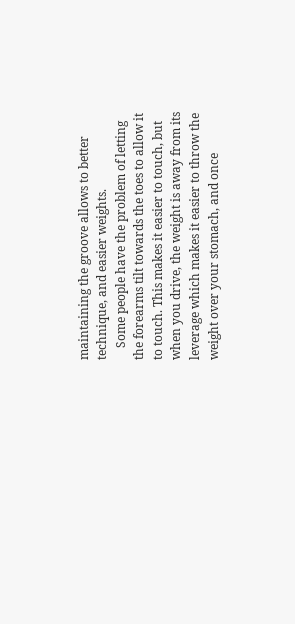maintaining the groove allows to better technique, and easier weights.
    Some people have the problem of letting the forearms tilt towards the toes to allow it to touch. This makes it easier to touch, but when you drive, the weight is away from its leverage which makes it easier to throw the weight over your stomach, and once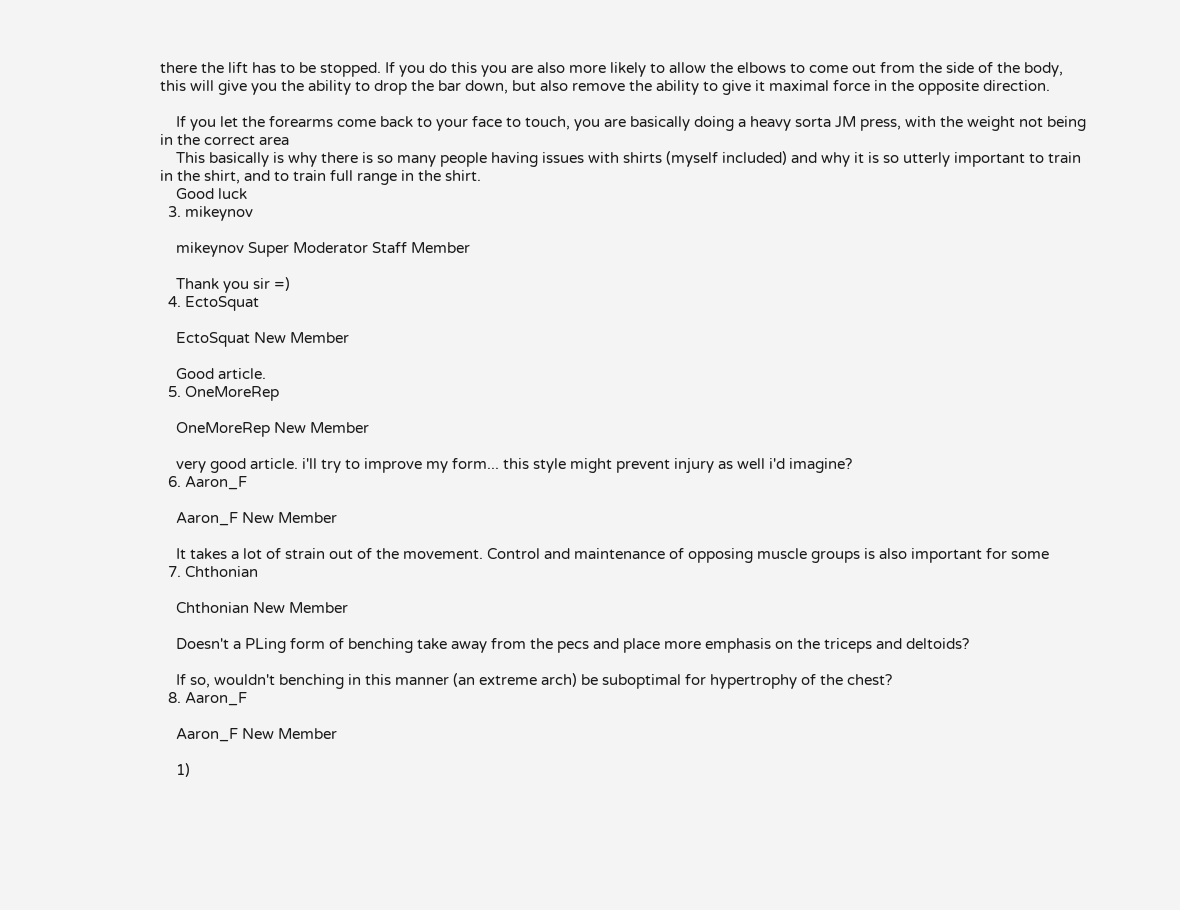there the lift has to be stopped. If you do this you are also more likely to allow the elbows to come out from the side of the body, this will give you the ability to drop the bar down, but also remove the ability to give it maximal force in the opposite direction.

    If you let the forearms come back to your face to touch, you are basically doing a heavy sorta JM press, with the weight not being in the correct area
    This basically is why there is so many people having issues with shirts (myself included) and why it is so utterly important to train in the shirt, and to train full range in the shirt.
    Good luck
  3. mikeynov

    mikeynov Super Moderator Staff Member

    Thank you sir =)
  4. EctoSquat

    EctoSquat New Member

    Good article.
  5. OneMoreRep

    OneMoreRep New Member

    very good article. i'll try to improve my form... this style might prevent injury as well i'd imagine?
  6. Aaron_F

    Aaron_F New Member

    It takes a lot of strain out of the movement. Control and maintenance of opposing muscle groups is also important for some
  7. Chthonian

    Chthonian New Member

    Doesn't a PLing form of benching take away from the pecs and place more emphasis on the triceps and deltoids?

    If so, wouldn't benching in this manner (an extreme arch) be suboptimal for hypertrophy of the chest?
  8. Aaron_F

    Aaron_F New Member

    1)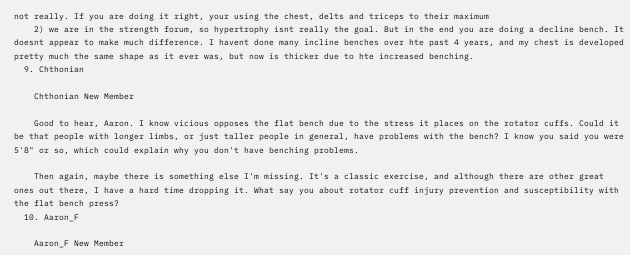not really. If you are doing it right, your using the chest, delts and triceps to their maximum
    2) we are in the strength forum, so hypertrophy isnt really the goal. But in the end you are doing a decline bench. It doesnt appear to make much difference. I havent done many incline benches over hte past 4 years, and my chest is developed pretty much the same shape as it ever was, but now is thicker due to hte increased benching.
  9. Chthonian

    Chthonian New Member

    Good to hear, Aaron. I know vicious opposes the flat bench due to the stress it places on the rotator cuffs. Could it be that people with longer limbs, or just taller people in general, have problems with the bench? I know you said you were 5'8" or so, which could explain why you don't have benching problems.

    Then again, maybe there is something else I'm missing. It's a classic exercise, and although there are other great ones out there, I have a hard time dropping it. What say you about rotator cuff injury prevention and susceptibility with the flat bench press?
  10. Aaron_F

    Aaron_F New Member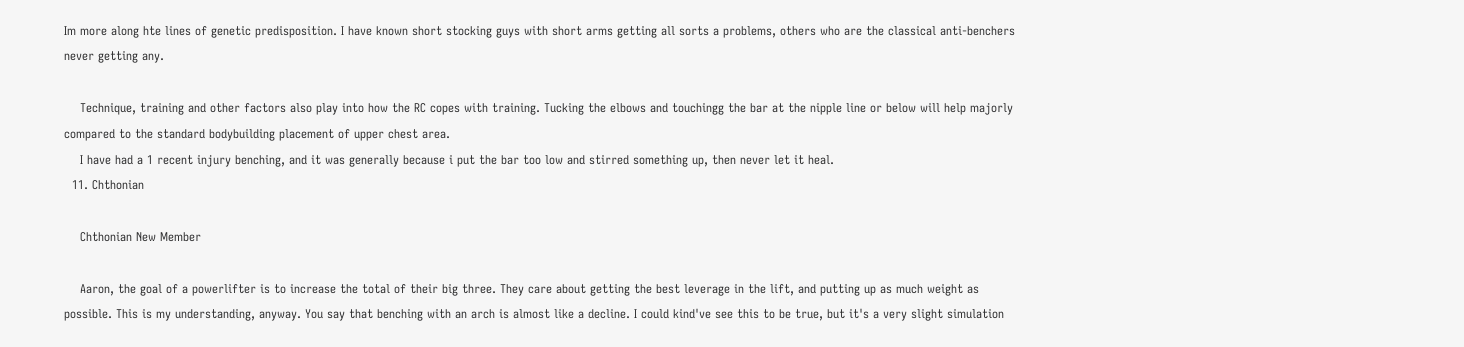Im more along hte lines of genetic predisposition. I have known short stocking guys with short arms getting all sorts a problems, others who are the classical anti-benchers never getting any.

    Technique, training and other factors also play into how the RC copes with training. Tucking the elbows and touchingg the bar at the nipple line or below will help majorly compared to the standard bodybuilding placement of upper chest area.
    I have had a 1 recent injury benching, and it was generally because i put the bar too low and stirred something up, then never let it heal.
  11. Chthonian

    Chthonian New Member

    Aaron, the goal of a powerlifter is to increase the total of their big three. They care about getting the best leverage in the lift, and putting up as much weight as possible. This is my understanding, anyway. You say that benching with an arch is almost like a decline. I could kind've see this to be true, but it's a very slight simulation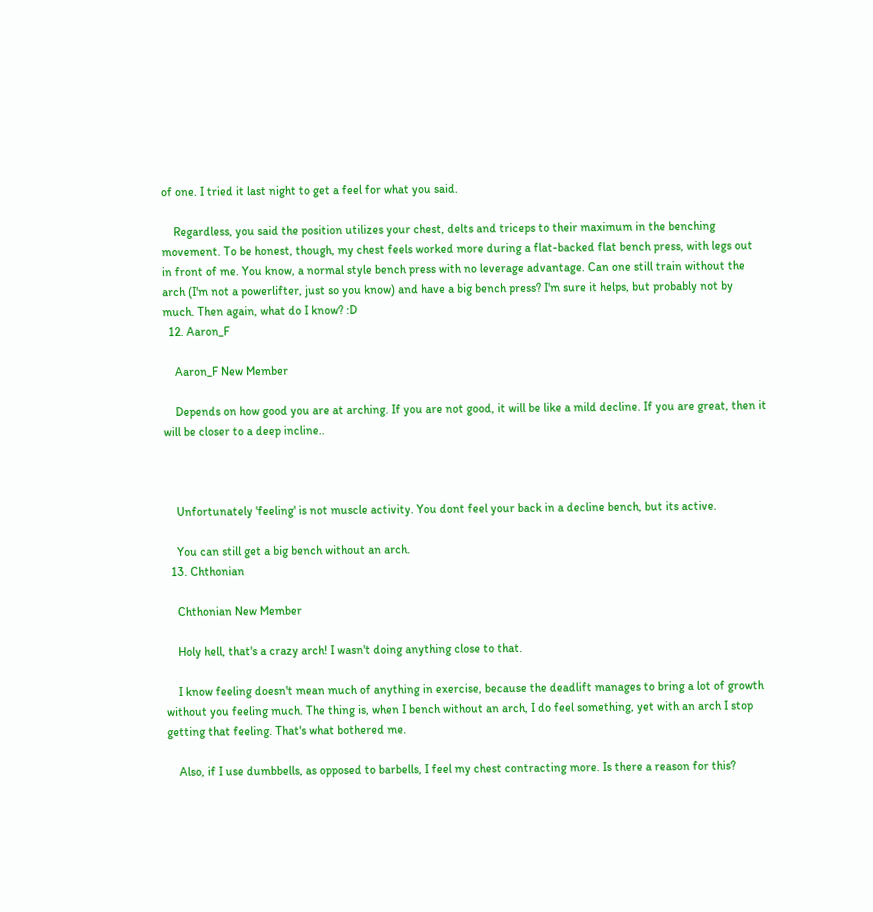of one. I tried it last night to get a feel for what you said.

    Regardless, you said the position utilizes your chest, delts and triceps to their maximum in the benching movement. To be honest, though, my chest feels worked more during a flat-backed flat bench press, with legs out in front of me. You know, a normal style bench press with no leverage advantage. Can one still train without the arch (I'm not a powerlifter, just so you know) and have a big bench press? I'm sure it helps, but probably not by much. Then again, what do I know? :D
  12. Aaron_F

    Aaron_F New Member

    Depends on how good you are at arching. If you are not good, it will be like a mild decline. If you are great, then it will be closer to a deep incline..



    Unfortunately 'feeling' is not muscle activity. You dont feel your back in a decline bench, but its active.

    You can still get a big bench without an arch.
  13. Chthonian

    Chthonian New Member

    Holy hell, that's a crazy arch! I wasn't doing anything close to that.

    I know feeling doesn't mean much of anything in exercise, because the deadlift manages to bring a lot of growth without you feeling much. The thing is, when I bench without an arch, I do feel something, yet with an arch I stop getting that feeling. That's what bothered me.

    Also, if I use dumbbells, as opposed to barbells, I feel my chest contracting more. Is there a reason for this?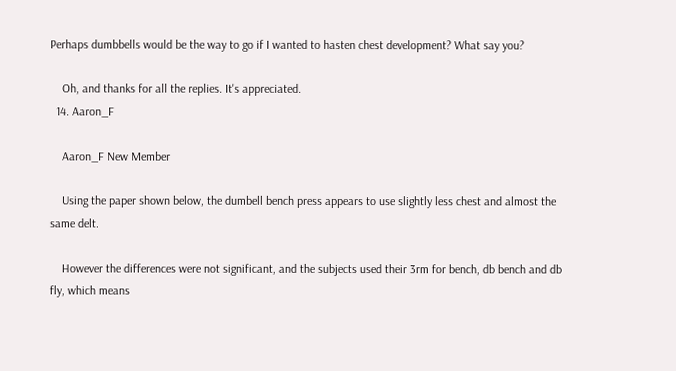Perhaps dumbbells would be the way to go if I wanted to hasten chest development? What say you?

    Oh, and thanks for all the replies. It's appreciated.
  14. Aaron_F

    Aaron_F New Member

    Using the paper shown below, the dumbell bench press appears to use slightly less chest and almost the same delt.

    However the differences were not significant, and the subjects used their 3rm for bench, db bench and db fly, which means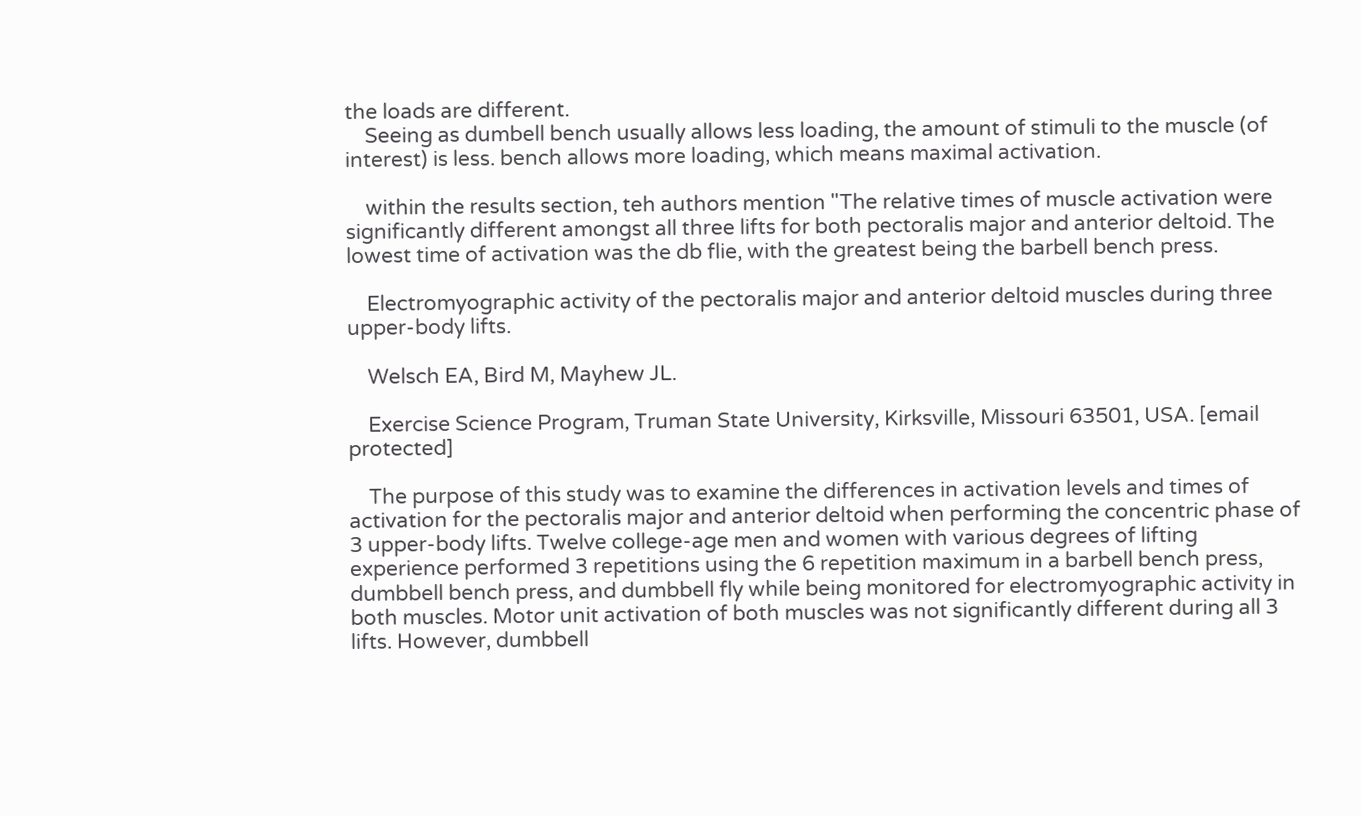the loads are different.
    Seeing as dumbell bench usually allows less loading, the amount of stimuli to the muscle (of interest) is less. bench allows more loading, which means maximal activation.

    within the results section, teh authors mention "The relative times of muscle activation were significantly different amongst all three lifts for both pectoralis major and anterior deltoid. The lowest time of activation was the db flie, with the greatest being the barbell bench press.

    Electromyographic activity of the pectoralis major and anterior deltoid muscles during three upper-body lifts.

    Welsch EA, Bird M, Mayhew JL.

    Exercise Science Program, Truman State University, Kirksville, Missouri 63501, USA. [email protected]

    The purpose of this study was to examine the differences in activation levels and times of activation for the pectoralis major and anterior deltoid when performing the concentric phase of 3 upper-body lifts. Twelve college-age men and women with various degrees of lifting experience performed 3 repetitions using the 6 repetition maximum in a barbell bench press, dumbbell bench press, and dumbbell fly while being monitored for electromyographic activity in both muscles. Motor unit activation of both muscles was not significantly different during all 3 lifts. However, dumbbell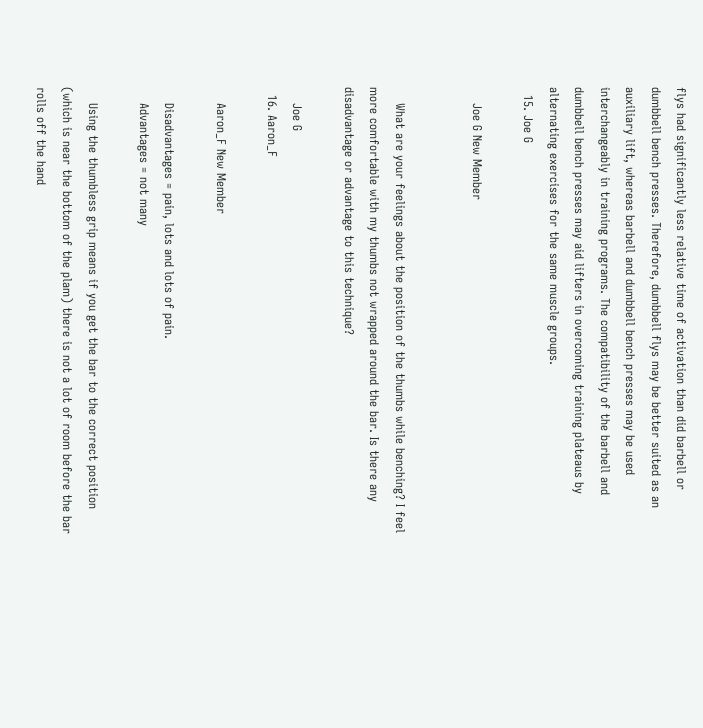flys had significantly less relative time of activation than did barbell or dumbbell bench presses. Therefore, dumbbell flys may be better suited as an auxiliary lift, whereas barbell and dumbbell bench presses may be used interchangeably in training programs. The compatibility of the barbell and dumbbell bench presses may aid lifters in overcoming training plateaus by alternating exercises for the same muscle groups.
  15. Joe G

    Joe G New Member


    What are your feelings about the position of the thumbs while benching? I feel more comfortable with my thumbs not wrapped around the bar. Is there any disadvantage or advantage to this technique?

    Joe G
  16. Aaron_F

    Aaron_F New Member

    Disadvantages = pain, lots and lots of pain.
    Advantages = not many

    Using the thumbless grip means if you get the bar to the correct position (which is near the bottom of the plam) there is not a lot of room before the bar rolls off the hand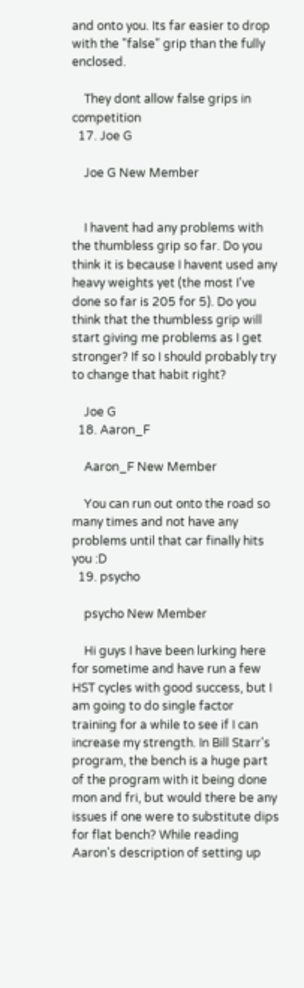and onto you. Its far easier to drop with the "false" grip than the fully enclosed.

    They dont allow false grips in competition
  17. Joe G

    Joe G New Member


    I havent had any problems with the thumbless grip so far. Do you think it is because I havent used any heavy weights yet (the most I've done so far is 205 for 5). Do you think that the thumbless grip will start giving me problems as I get stronger? If so I should probably try to change that habit right?

    Joe G
  18. Aaron_F

    Aaron_F New Member

    You can run out onto the road so many times and not have any problems until that car finally hits you :D
  19. psycho

    psycho New Member

    Hi guys I have been lurking here for sometime and have run a few HST cycles with good success, but I am going to do single factor training for a while to see if I can increase my strength. In Bill Starr's program, the bench is a huge part of the program with it being done mon and fri, but would there be any issues if one were to substitute dips for flat bench? While reading Aaron's description of setting up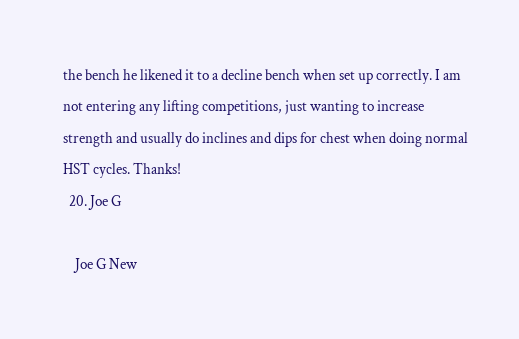the bench he likened it to a decline bench when set up correctly. I am not entering any lifting competitions, just wanting to increase strength and usually do inclines and dips for chest when doing normal HST cycles. Thanks!
  20. Joe G

    Joe G New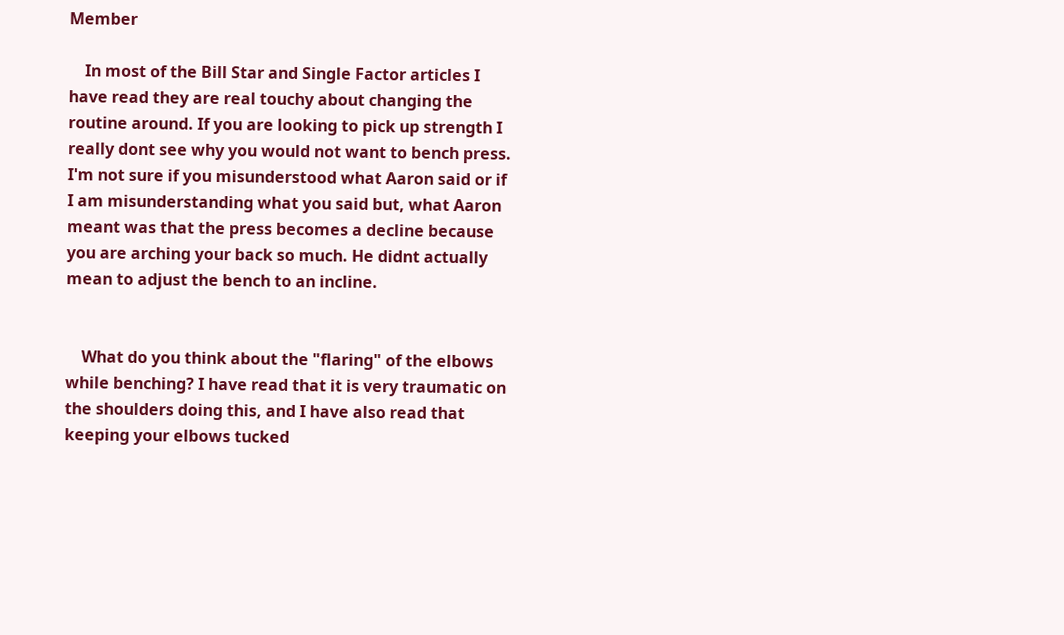Member

    In most of the Bill Star and Single Factor articles I have read they are real touchy about changing the routine around. If you are looking to pick up strength I really dont see why you would not want to bench press. I'm not sure if you misunderstood what Aaron said or if I am misunderstanding what you said but, what Aaron meant was that the press becomes a decline because you are arching your back so much. He didnt actually mean to adjust the bench to an incline.


    What do you think about the "flaring" of the elbows while benching? I have read that it is very traumatic on the shoulders doing this, and I have also read that keeping your elbows tucked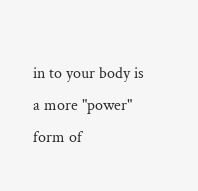in to your body is a more "power" form of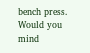bench press. Would you mind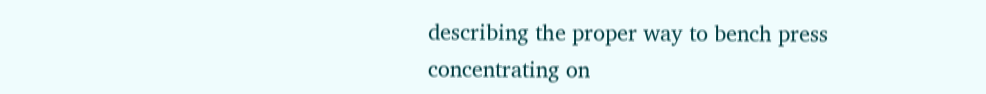describing the proper way to bench press concentrating on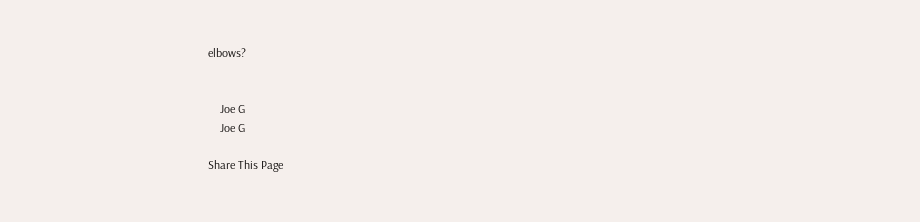elbows?


    Joe G
    Joe G

Share This Page